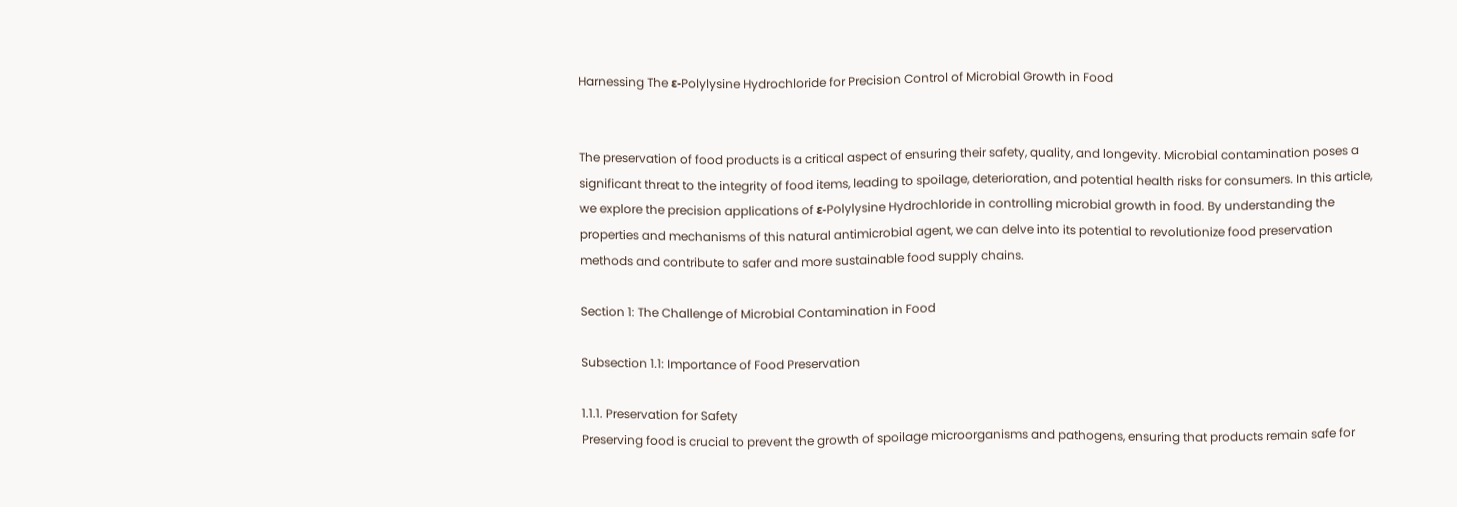Harnessing The ε-Polylysine Hydrochloride for Precision Control of Microbial Growth in Food


The preservation of food products is a critical aspect of ensuring their safety, quality, and longevity. Microbial contamination poses a significant threat to the integrity of food items, leading to spoilage, deterioration, and potential health risks for consumers. In this article, we explore the precision applications of ε-Polylysine Hydrochloride in controlling microbial growth in food. By understanding the properties and mechanisms of this natural antimicrobial agent, we can delve into its potential to revolutionize food preservation methods and contribute to safer and more sustainable food supply chains.

Section 1: The Challenge of Microbial Contamination in Food

Subsection 1.1: Importance of Food Preservation

1.1.1. Preservation for Safety
Preserving food is crucial to prevent the growth of spoilage microorganisms and pathogens, ensuring that products remain safe for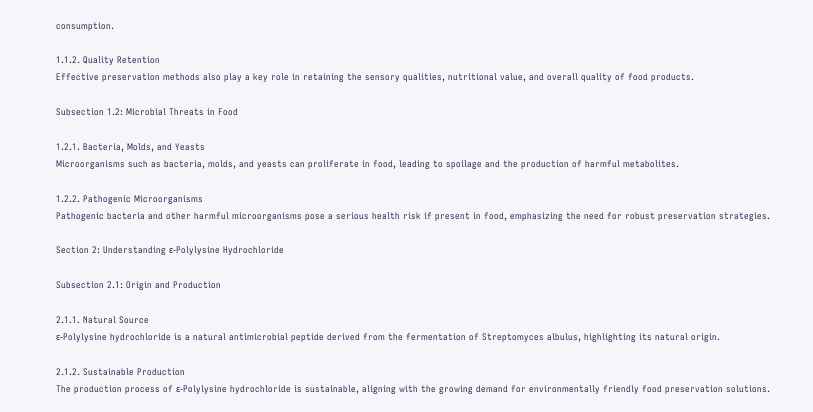consumption.

1.1.2. Quality Retention
Effective preservation methods also play a key role in retaining the sensory qualities, nutritional value, and overall quality of food products.

Subsection 1.2: Microbial Threats in Food

1.2.1. Bacteria, Molds, and Yeasts
Microorganisms such as bacteria, molds, and yeasts can proliferate in food, leading to spoilage and the production of harmful metabolites.

1.2.2. Pathogenic Microorganisms
Pathogenic bacteria and other harmful microorganisms pose a serious health risk if present in food, emphasizing the need for robust preservation strategies.

Section 2: Understanding ε-Polylysine Hydrochloride

Subsection 2.1: Origin and Production

2.1.1. Natural Source
ε-Polylysine hydrochloride is a natural antimicrobial peptide derived from the fermentation of Streptomyces albulus, highlighting its natural origin.

2.1.2. Sustainable Production
The production process of ε-Polylysine hydrochloride is sustainable, aligning with the growing demand for environmentally friendly food preservation solutions.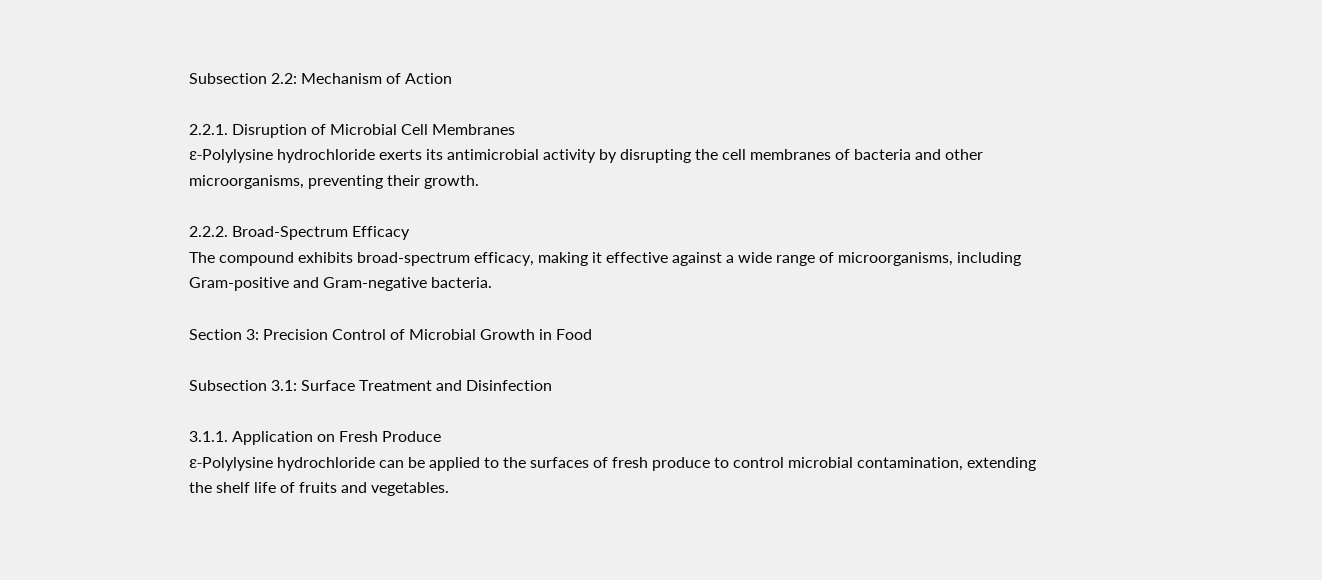Subsection 2.2: Mechanism of Action

2.2.1. Disruption of Microbial Cell Membranes
ε-Polylysine hydrochloride exerts its antimicrobial activity by disrupting the cell membranes of bacteria and other microorganisms, preventing their growth.

2.2.2. Broad-Spectrum Efficacy
The compound exhibits broad-spectrum efficacy, making it effective against a wide range of microorganisms, including Gram-positive and Gram-negative bacteria.

Section 3: Precision Control of Microbial Growth in Food

Subsection 3.1: Surface Treatment and Disinfection

3.1.1. Application on Fresh Produce
ε-Polylysine hydrochloride can be applied to the surfaces of fresh produce to control microbial contamination, extending the shelf life of fruits and vegetables.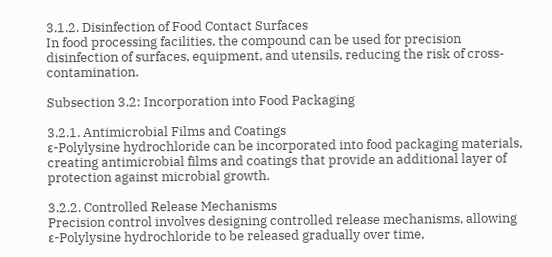3.1.2. Disinfection of Food Contact Surfaces
In food processing facilities, the compound can be used for precision disinfection of surfaces, equipment, and utensils, reducing the risk of cross-contamination.

Subsection 3.2: Incorporation into Food Packaging

3.2.1. Antimicrobial Films and Coatings
ε-Polylysine hydrochloride can be incorporated into food packaging materials, creating antimicrobial films and coatings that provide an additional layer of protection against microbial growth.

3.2.2. Controlled Release Mechanisms
Precision control involves designing controlled release mechanisms, allowing ε-Polylysine hydrochloride to be released gradually over time,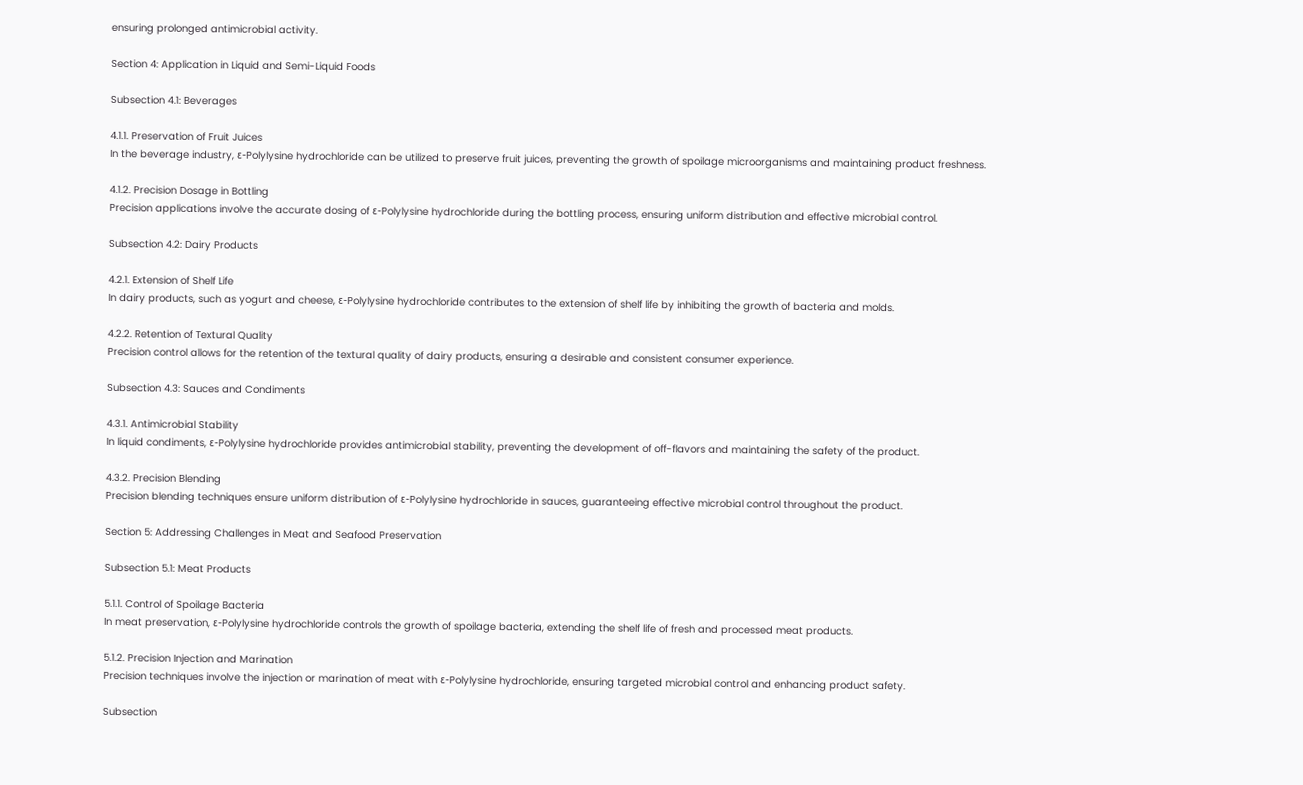ensuring prolonged antimicrobial activity.

Section 4: Application in Liquid and Semi-Liquid Foods

Subsection 4.1: Beverages

4.1.1. Preservation of Fruit Juices
In the beverage industry, ε-Polylysine hydrochloride can be utilized to preserve fruit juices, preventing the growth of spoilage microorganisms and maintaining product freshness.

4.1.2. Precision Dosage in Bottling
Precision applications involve the accurate dosing of ε-Polylysine hydrochloride during the bottling process, ensuring uniform distribution and effective microbial control.

Subsection 4.2: Dairy Products

4.2.1. Extension of Shelf Life
In dairy products, such as yogurt and cheese, ε-Polylysine hydrochloride contributes to the extension of shelf life by inhibiting the growth of bacteria and molds.

4.2.2. Retention of Textural Quality
Precision control allows for the retention of the textural quality of dairy products, ensuring a desirable and consistent consumer experience.

Subsection 4.3: Sauces and Condiments

4.3.1. Antimicrobial Stability
In liquid condiments, ε-Polylysine hydrochloride provides antimicrobial stability, preventing the development of off-flavors and maintaining the safety of the product.

4.3.2. Precision Blending
Precision blending techniques ensure uniform distribution of ε-Polylysine hydrochloride in sauces, guaranteeing effective microbial control throughout the product.

Section 5: Addressing Challenges in Meat and Seafood Preservation

Subsection 5.1: Meat Products

5.1.1. Control of Spoilage Bacteria
In meat preservation, ε-Polylysine hydrochloride controls the growth of spoilage bacteria, extending the shelf life of fresh and processed meat products.

5.1.2. Precision Injection and Marination
Precision techniques involve the injection or marination of meat with ε-Polylysine hydrochloride, ensuring targeted microbial control and enhancing product safety.

Subsection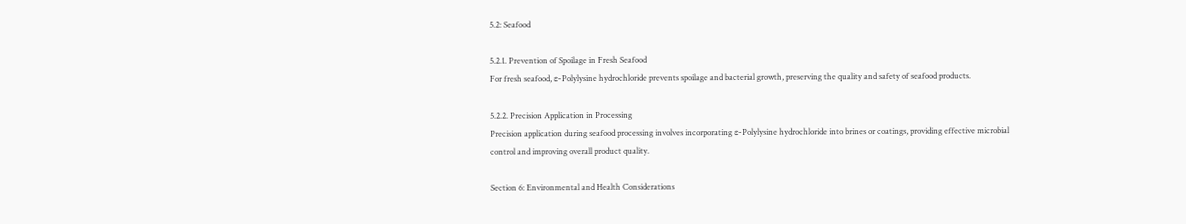5.2: Seafood

5.2.1. Prevention of Spoilage in Fresh Seafood
For fresh seafood, ε-Polylysine hydrochloride prevents spoilage and bacterial growth, preserving the quality and safety of seafood products.

5.2.2. Precision Application in Processing
Precision application during seafood processing involves incorporating ε-Polylysine hydrochloride into brines or coatings, providing effective microbial control and improving overall product quality.

Section 6: Environmental and Health Considerations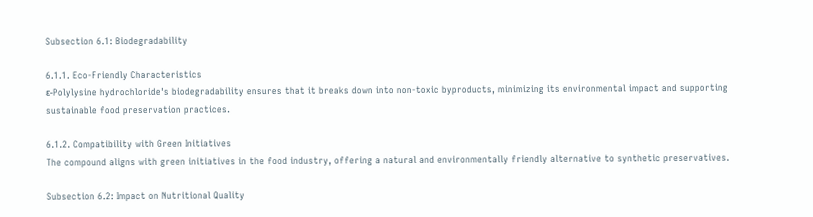Subsection 6.1: Biodegradability

6.1.1. Eco-Friendly Characteristics
ε-Polylysine hydrochloride's biodegradability ensures that it breaks down into non-toxic byproducts, minimizing its environmental impact and supporting sustainable food preservation practices.

6.1.2. Compatibility with Green Initiatives
The compound aligns with green initiatives in the food industry, offering a natural and environmentally friendly alternative to synthetic preservatives.

Subsection 6.2: Impact on Nutritional Quality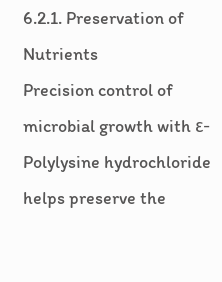6.2.1. Preservation of Nutrients
Precision control of microbial growth with ε-Polylysine hydrochloride helps preserve the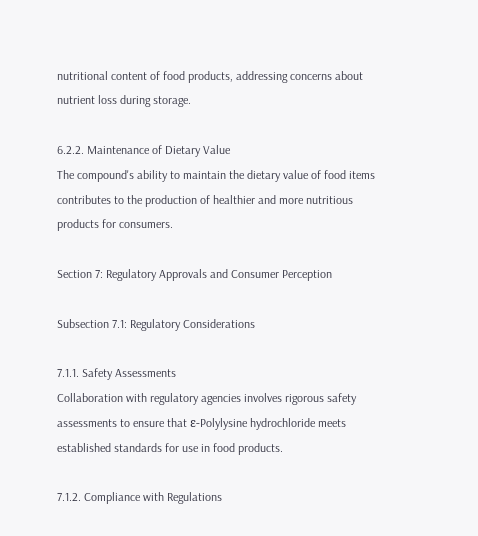nutritional content of food products, addressing concerns about nutrient loss during storage.

6.2.2. Maintenance of Dietary Value
The compound's ability to maintain the dietary value of food items contributes to the production of healthier and more nutritious products for consumers.

Section 7: Regulatory Approvals and Consumer Perception

Subsection 7.1: Regulatory Considerations

7.1.1. Safety Assessments
Collaboration with regulatory agencies involves rigorous safety assessments to ensure that ε-Polylysine hydrochloride meets established standards for use in food products.

7.1.2. Compliance with Regulations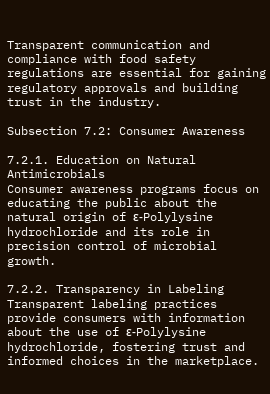Transparent communication and compliance with food safety regulations are essential for gaining regulatory approvals and building trust in the industry.

Subsection 7.2: Consumer Awareness

7.2.1. Education on Natural Antimicrobials
Consumer awareness programs focus on educating the public about the natural origin of ε-Polylysine hydrochloride and its role in precision control of microbial growth.

7.2.2. Transparency in Labeling
Transparent labeling practices provide consumers with information about the use of ε-Polylysine hydrochloride, fostering trust and informed choices in the marketplace.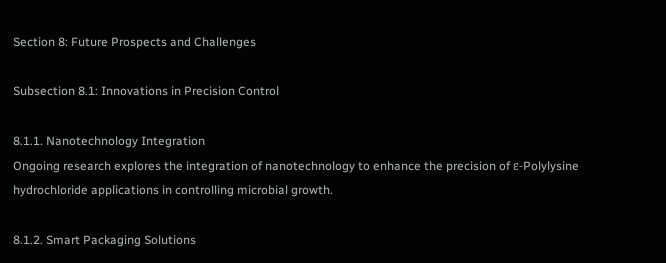Section 8: Future Prospects and Challenges

Subsection 8.1: Innovations in Precision Control

8.1.1. Nanotechnology Integration
Ongoing research explores the integration of nanotechnology to enhance the precision of ε-Polylysine hydrochloride applications in controlling microbial growth.

8.1.2. Smart Packaging Solutions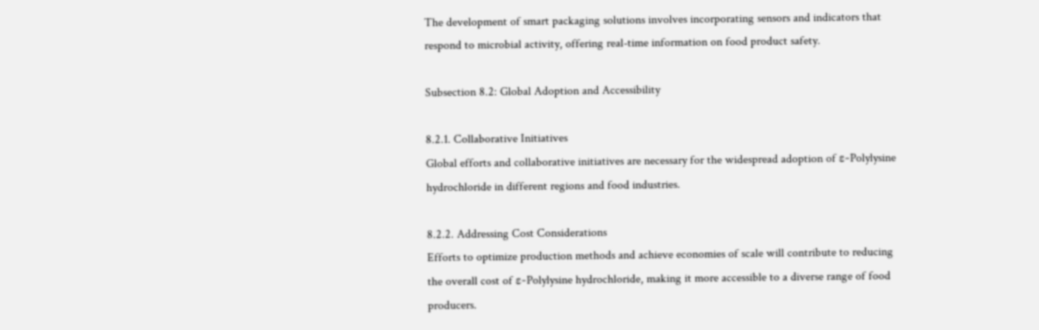The development of smart packaging solutions involves incorporating sensors and indicators that respond to microbial activity, offering real-time information on food product safety.

Subsection 8.2: Global Adoption and Accessibility

8.2.1. Collaborative Initiatives
Global efforts and collaborative initiatives are necessary for the widespread adoption of ε-Polylysine hydrochloride in different regions and food industries.

8.2.2. Addressing Cost Considerations
Efforts to optimize production methods and achieve economies of scale will contribute to reducing the overall cost of ε-Polylysine hydrochloride, making it more accessible to a diverse range of food producers.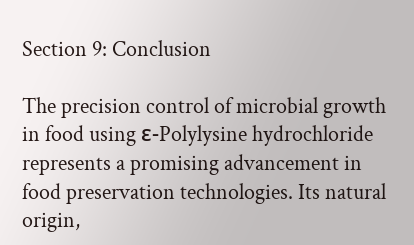Section 9: Conclusion

The precision control of microbial growth in food using ε-Polylysine hydrochloride represents a promising advancement in food preservation technologies. Its natural origin,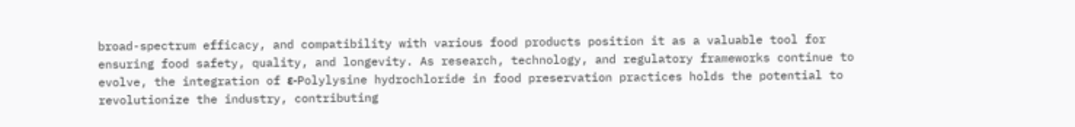broad-spectrum efficacy, and compatibility with various food products position it as a valuable tool for ensuring food safety, quality, and longevity. As research, technology, and regulatory frameworks continue to evolve, the integration of ε-Polylysine hydrochloride in food preservation practices holds the potential to revolutionize the industry, contributing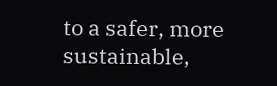to a safer, more sustainable,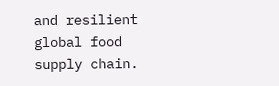and resilient global food supply chain.